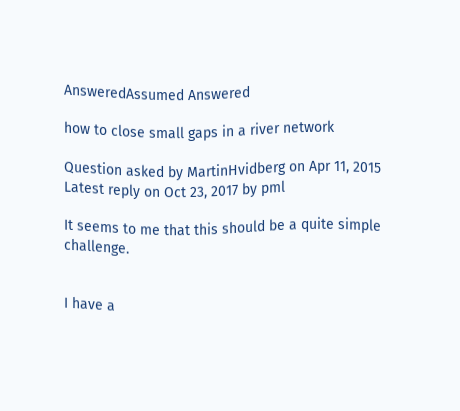AnsweredAssumed Answered

how to close small gaps in a river network

Question asked by MartinHvidberg on Apr 11, 2015
Latest reply on Oct 23, 2017 by pml

It seems to me that this should be a quite simple challenge.


I have a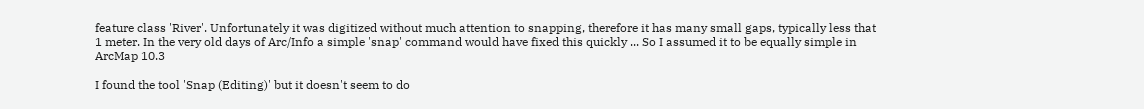feature class 'River'. Unfortunately it was digitized without much attention to snapping, therefore it has many small gaps, typically less that 1 meter. In the very old days of Arc/Info a simple 'snap' command would have fixed this quickly ... So I assumed it to be equally simple in ArcMap 10.3

I found the tool 'Snap (Editing)' but it doesn't seem to do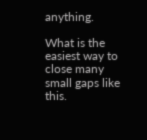anything.

What is the easiest way to close many small gaps like this.